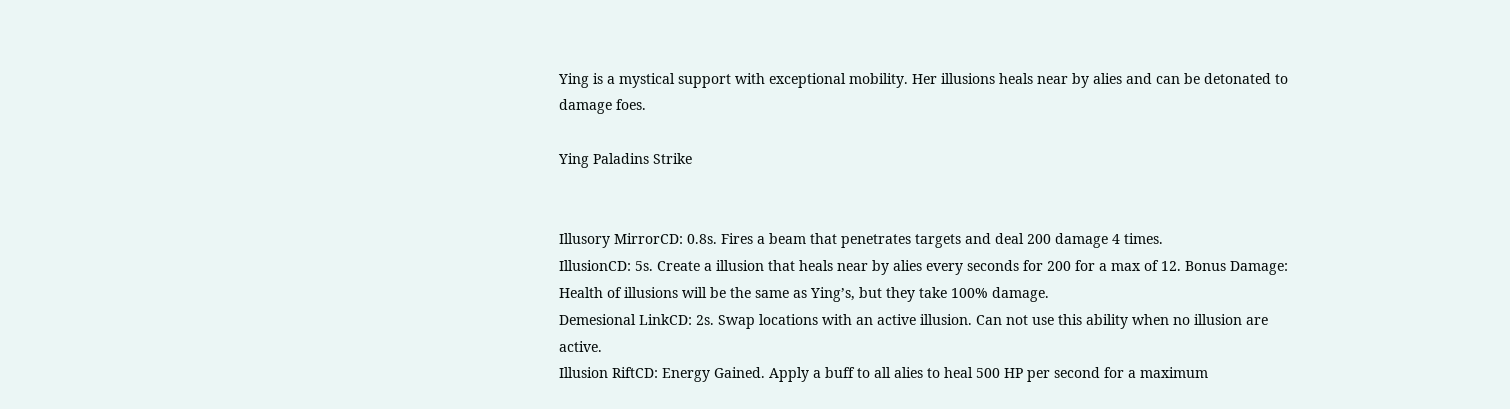Ying is a mystical support with exceptional mobility. Her illusions heals near by alies and can be detonated to damage foes.

Ying Paladins Strike


Illusory MirrorCD: 0.8s. Fires a beam that penetrates targets and deal 200 damage 4 times.
IllusionCD: 5s. Create a illusion that heals near by alies every seconds for 200 for a max of 12. Bonus Damage: Health of illusions will be the same as Ying’s, but they take 100% damage.
Demesional LinkCD: 2s. Swap locations with an active illusion. Can not use this ability when no illusion are active.
Illusion RiftCD: Energy Gained. Apply a buff to all alies to heal 500 HP per second for a maximum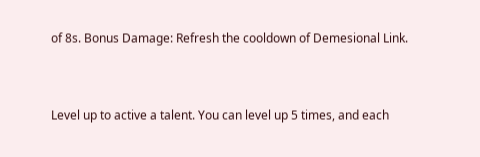of 8s. Bonus Damage: Refresh the cooldown of Demesional Link.


Level up to active a talent. You can level up 5 times, and each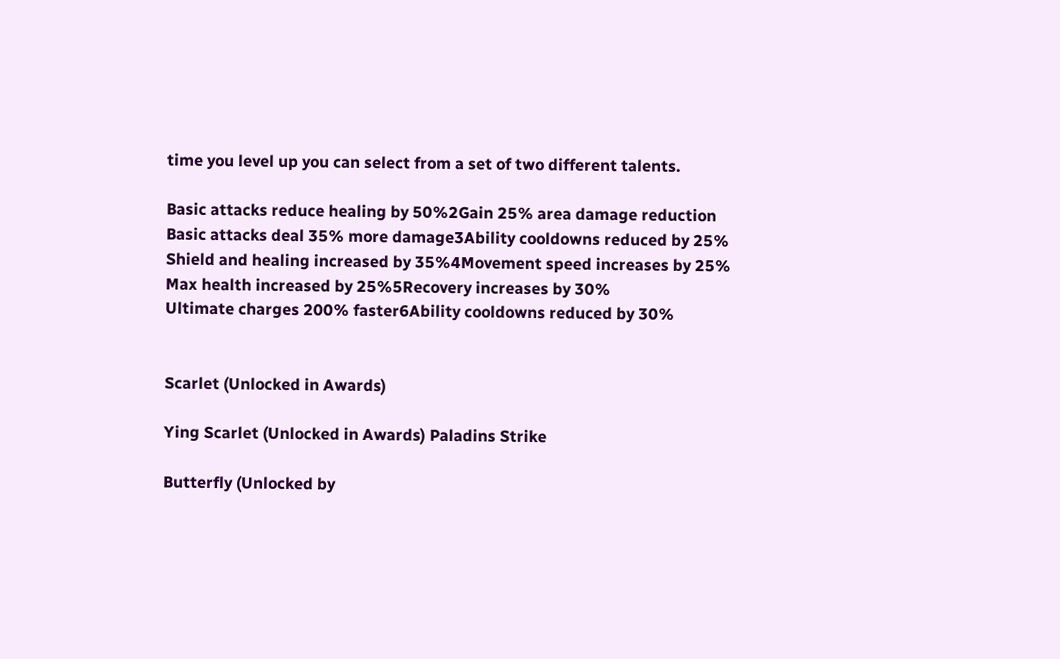time you level up you can select from a set of two different talents.

Basic attacks reduce healing by 50%2Gain 25% area damage reduction
Basic attacks deal 35% more damage3Ability cooldowns reduced by 25%
Shield and healing increased by 35%4Movement speed increases by 25%
Max health increased by 25%5Recovery increases by 30%
Ultimate charges 200% faster6Ability cooldowns reduced by 30%


Scarlet (Unlocked in Awards)

Ying Scarlet (Unlocked in Awards) Paladins Strike

Butterfly (Unlocked by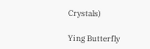Crystals)

Ying Butterfly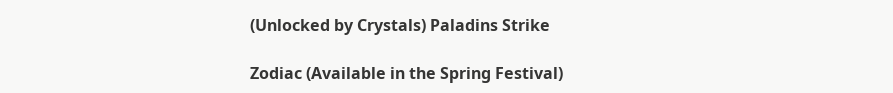(Unlocked by Crystals) Paladins Strike

Zodiac (Available in the Spring Festival)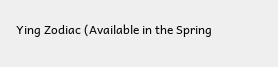Ying Zodiac (Available in the Spring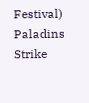Festival) Paladins Strike